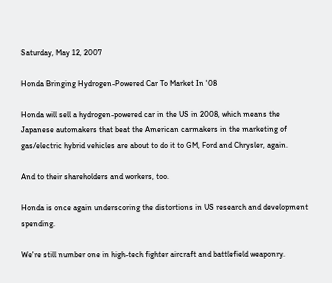Saturday, May 12, 2007

Honda Bringing Hydrogen-Powered Car To Market In '08

Honda will sell a hydrogen-powered car in the US in 2008, which means the Japanese automakers that beat the American carmakers in the marketing of gas/electric hybrid vehicles are about to do it to GM, Ford and Chrysler, again.

And to their shareholders and workers, too.

Honda is once again underscoring the distortions in US research and development spending.

We're still number one in high-tech fighter aircraft and battlefield weaponry.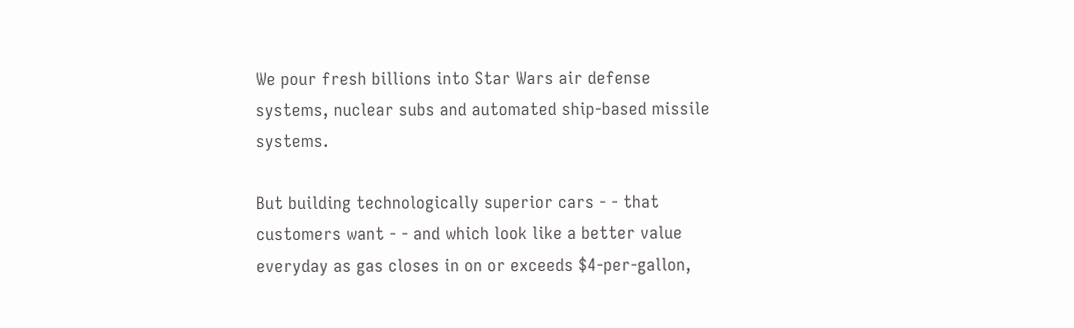We pour fresh billions into Star Wars air defense systems, nuclear subs and automated ship-based missile systems.

But building technologically superior cars - - that customers want - - and which look like a better value everyday as gas closes in on or exceeds $4-per-gallon,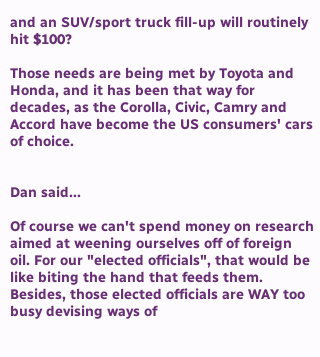and an SUV/sport truck fill-up will routinely hit $100?

Those needs are being met by Toyota and Honda, and it has been that way for decades, as the Corolla, Civic, Camry and Accord have become the US consumers' cars of choice.


Dan said...

Of course we can't spend money on research aimed at weening ourselves off of foreign oil. For our "elected officials", that would be like biting the hand that feeds them. Besides, those elected officials are WAY too busy devising ways of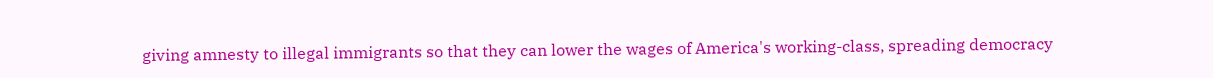giving amnesty to illegal immigrants so that they can lower the wages of America's working-class, spreading democracy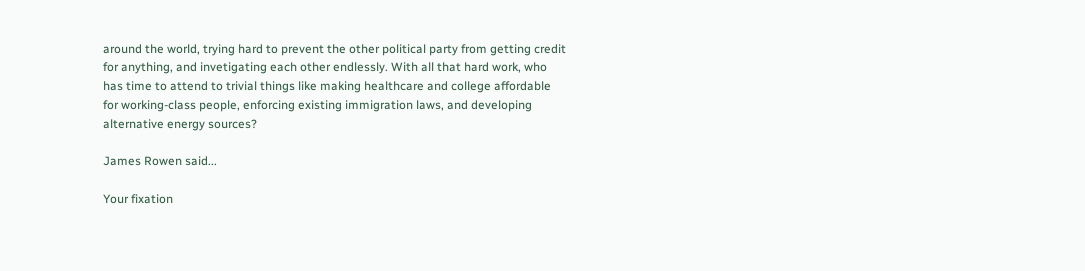around the world, trying hard to prevent the other political party from getting credit for anything, and invetigating each other endlessly. With all that hard work, who has time to attend to trivial things like making healthcare and college affordable for working-class people, enforcing existing immigration laws, and developing alternative energy sources?

James Rowen said...

Your fixation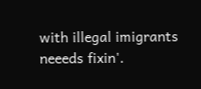with illegal imigrants neeeds fixin'.